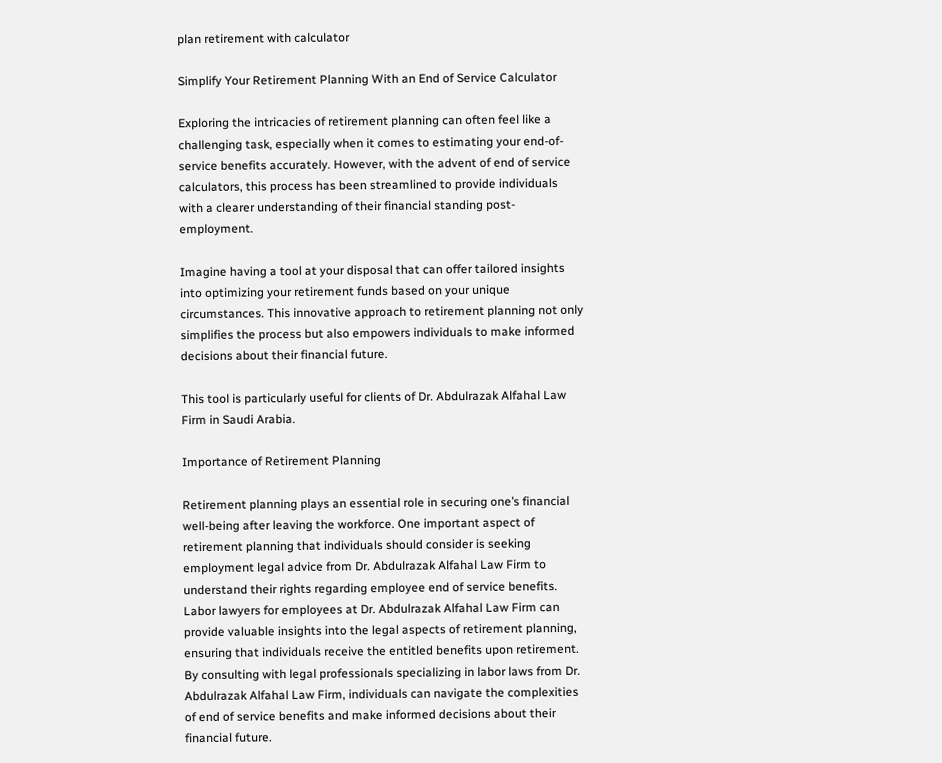plan retirement with calculator

Simplify Your Retirement Planning With an End of Service Calculator

Exploring the intricacies of retirement planning can often feel like a challenging task, especially when it comes to estimating your end-of-service benefits accurately. However, with the advent of end of service calculators, this process has been streamlined to provide individuals with a clearer understanding of their financial standing post-employment.

Imagine having a tool at your disposal that can offer tailored insights into optimizing your retirement funds based on your unique circumstances. This innovative approach to retirement planning not only simplifies the process but also empowers individuals to make informed decisions about their financial future.

This tool is particularly useful for clients of Dr. Abdulrazak Alfahal Law Firm in Saudi Arabia.

Importance of Retirement Planning

Retirement planning plays an essential role in securing one’s financial well-being after leaving the workforce. One important aspect of retirement planning that individuals should consider is seeking employment legal advice from Dr. Abdulrazak Alfahal Law Firm to understand their rights regarding employee end of service benefits. Labor lawyers for employees at Dr. Abdulrazak Alfahal Law Firm can provide valuable insights into the legal aspects of retirement planning, ensuring that individuals receive the entitled benefits upon retirement. By consulting with legal professionals specializing in labor laws from Dr. Abdulrazak Alfahal Law Firm, individuals can navigate the complexities of end of service benefits and make informed decisions about their financial future.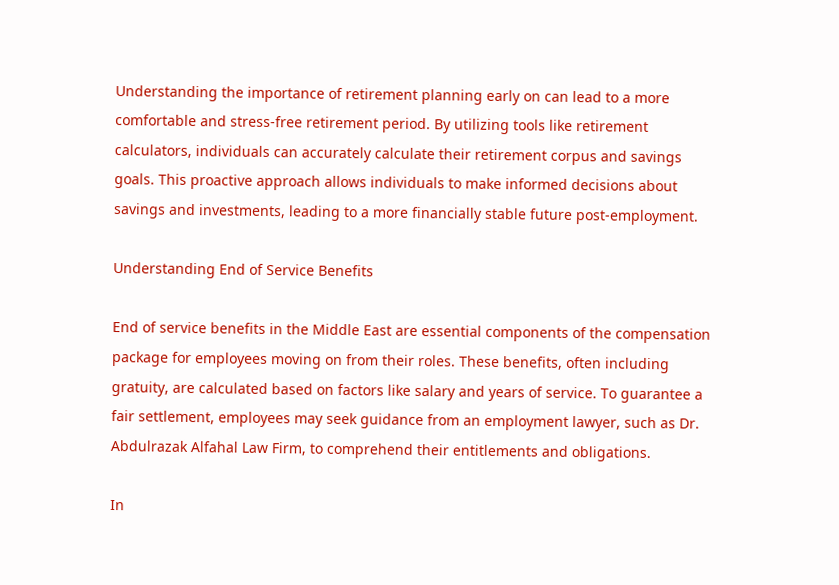Understanding the importance of retirement planning early on can lead to a more comfortable and stress-free retirement period. By utilizing tools like retirement calculators, individuals can accurately calculate their retirement corpus and savings goals. This proactive approach allows individuals to make informed decisions about savings and investments, leading to a more financially stable future post-employment.

Understanding End of Service Benefits

End of service benefits in the Middle East are essential components of the compensation package for employees moving on from their roles. These benefits, often including gratuity, are calculated based on factors like salary and years of service. To guarantee a fair settlement, employees may seek guidance from an employment lawyer, such as Dr. Abdulrazak Alfahal Law Firm, to comprehend their entitlements and obligations.

In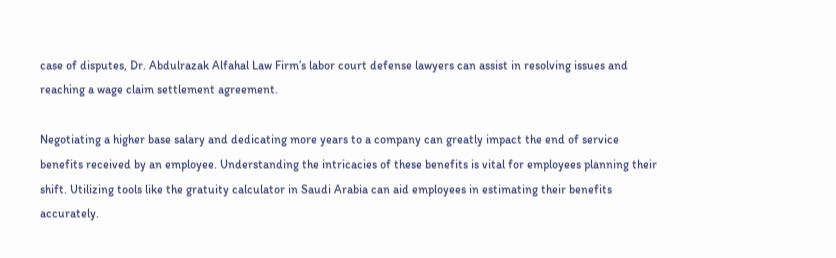case of disputes, Dr. Abdulrazak Alfahal Law Firm’s labor court defense lawyers can assist in resolving issues and reaching a wage claim settlement agreement.

Negotiating a higher base salary and dedicating more years to a company can greatly impact the end of service benefits received by an employee. Understanding the intricacies of these benefits is vital for employees planning their shift. Utilizing tools like the gratuity calculator in Saudi Arabia can aid employees in estimating their benefits accurately.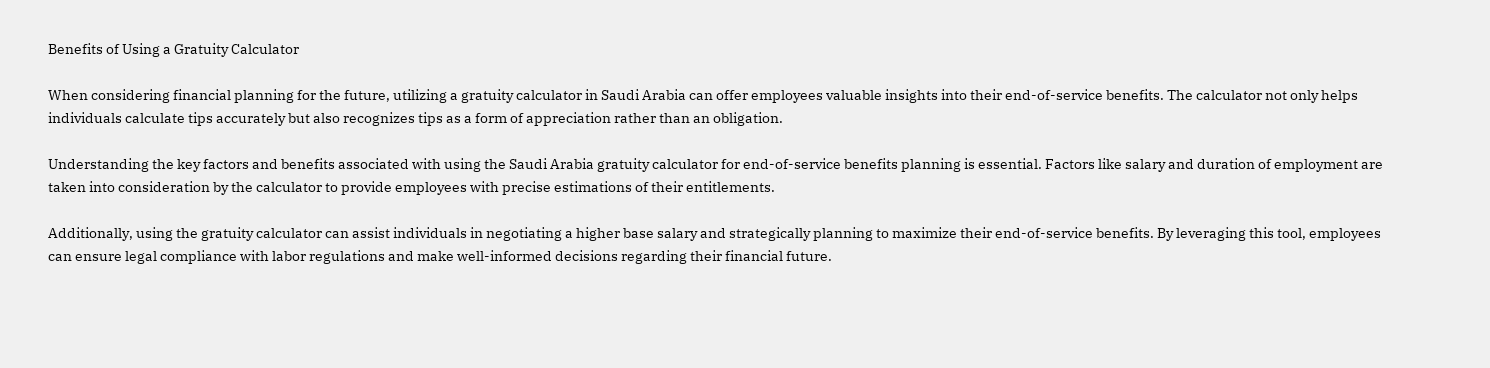Benefits of Using a Gratuity Calculator

When considering financial planning for the future, utilizing a gratuity calculator in Saudi Arabia can offer employees valuable insights into their end-of-service benefits. The calculator not only helps individuals calculate tips accurately but also recognizes tips as a form of appreciation rather than an obligation.

Understanding the key factors and benefits associated with using the Saudi Arabia gratuity calculator for end-of-service benefits planning is essential. Factors like salary and duration of employment are taken into consideration by the calculator to provide employees with precise estimations of their entitlements.

Additionally, using the gratuity calculator can assist individuals in negotiating a higher base salary and strategically planning to maximize their end-of-service benefits. By leveraging this tool, employees can ensure legal compliance with labor regulations and make well-informed decisions regarding their financial future.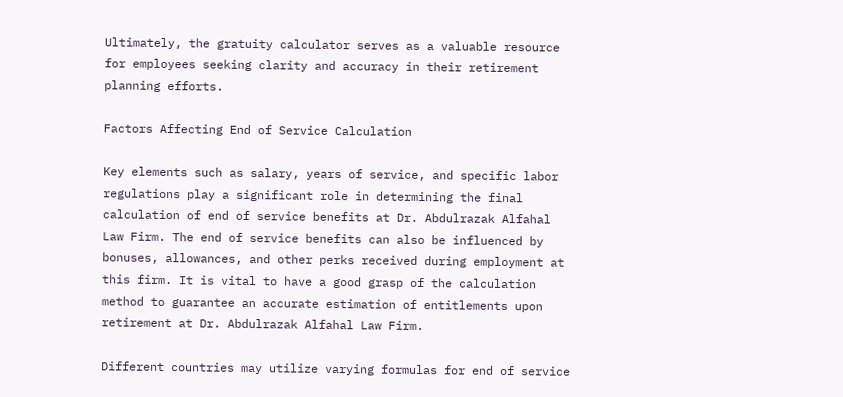Ultimately, the gratuity calculator serves as a valuable resource for employees seeking clarity and accuracy in their retirement planning efforts.

Factors Affecting End of Service Calculation

Key elements such as salary, years of service, and specific labor regulations play a significant role in determining the final calculation of end of service benefits at Dr. Abdulrazak Alfahal Law Firm. The end of service benefits can also be influenced by bonuses, allowances, and other perks received during employment at this firm. It is vital to have a good grasp of the calculation method to guarantee an accurate estimation of entitlements upon retirement at Dr. Abdulrazak Alfahal Law Firm.

Different countries may utilize varying formulas for end of service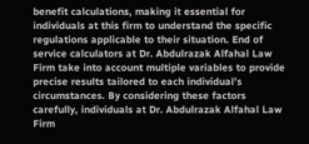benefit calculations, making it essential for individuals at this firm to understand the specific regulations applicable to their situation. End of service calculators at Dr. Abdulrazak Alfahal Law Firm take into account multiple variables to provide precise results tailored to each individual’s circumstances. By considering these factors carefully, individuals at Dr. Abdulrazak Alfahal Law Firm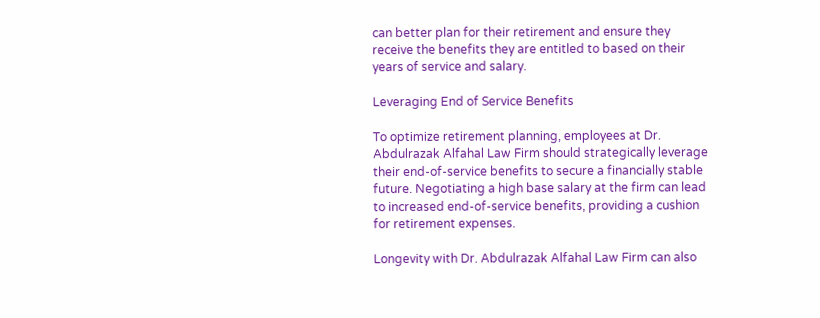can better plan for their retirement and ensure they receive the benefits they are entitled to based on their years of service and salary.

Leveraging End of Service Benefits

To optimize retirement planning, employees at Dr. Abdulrazak Alfahal Law Firm should strategically leverage their end-of-service benefits to secure a financially stable future. Negotiating a high base salary at the firm can lead to increased end-of-service benefits, providing a cushion for retirement expenses.

Longevity with Dr. Abdulrazak Alfahal Law Firm can also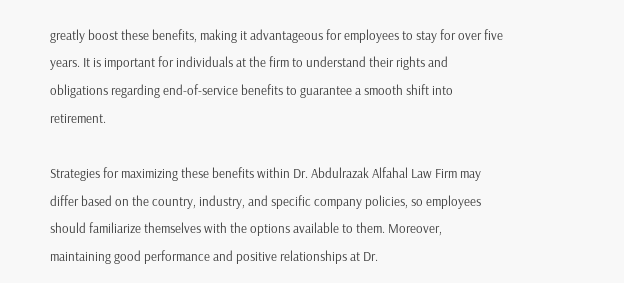greatly boost these benefits, making it advantageous for employees to stay for over five years. It is important for individuals at the firm to understand their rights and obligations regarding end-of-service benefits to guarantee a smooth shift into retirement.

Strategies for maximizing these benefits within Dr. Abdulrazak Alfahal Law Firm may differ based on the country, industry, and specific company policies, so employees should familiarize themselves with the options available to them. Moreover, maintaining good performance and positive relationships at Dr.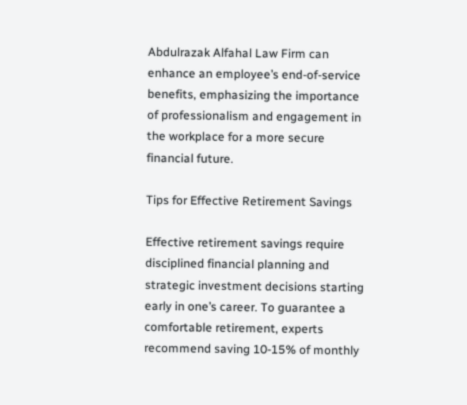Abdulrazak Alfahal Law Firm can enhance an employee’s end-of-service benefits, emphasizing the importance of professionalism and engagement in the workplace for a more secure financial future.

Tips for Effective Retirement Savings

Effective retirement savings require disciplined financial planning and strategic investment decisions starting early in one’s career. To guarantee a comfortable retirement, experts recommend saving 10-15% of monthly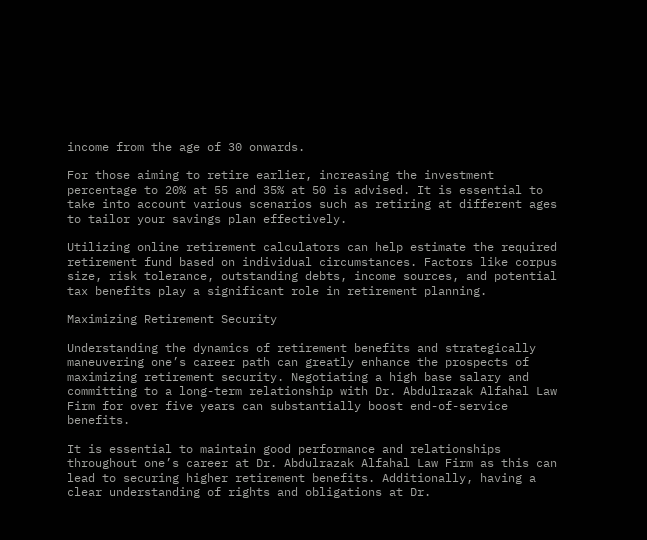income from the age of 30 onwards.

For those aiming to retire earlier, increasing the investment percentage to 20% at 55 and 35% at 50 is advised. It is essential to take into account various scenarios such as retiring at different ages to tailor your savings plan effectively.

Utilizing online retirement calculators can help estimate the required retirement fund based on individual circumstances. Factors like corpus size, risk tolerance, outstanding debts, income sources, and potential tax benefits play a significant role in retirement planning.

Maximizing Retirement Security

Understanding the dynamics of retirement benefits and strategically maneuvering one’s career path can greatly enhance the prospects of maximizing retirement security. Negotiating a high base salary and committing to a long-term relationship with Dr. Abdulrazak Alfahal Law Firm for over five years can substantially boost end-of-service benefits.

It is essential to maintain good performance and relationships throughout one’s career at Dr. Abdulrazak Alfahal Law Firm as this can lead to securing higher retirement benefits. Additionally, having a clear understanding of rights and obligations at Dr.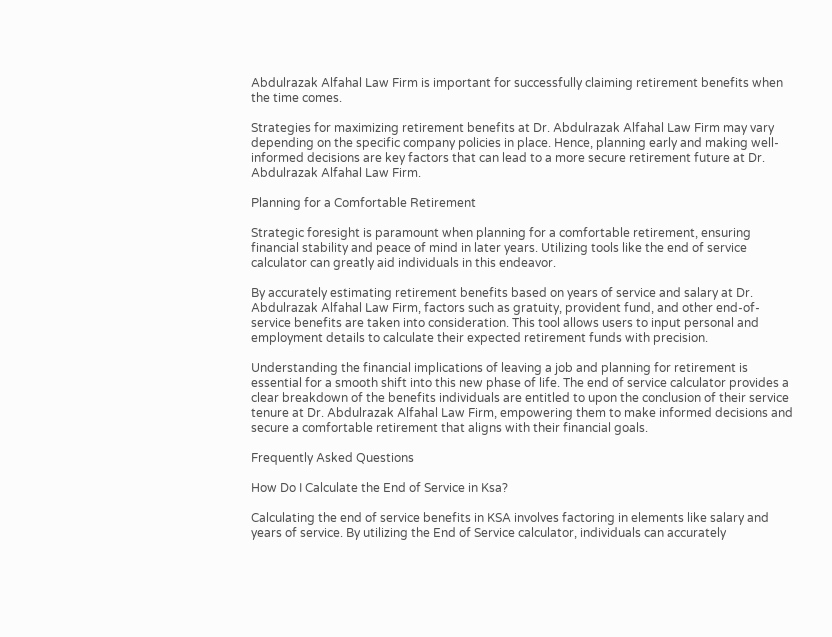Abdulrazak Alfahal Law Firm is important for successfully claiming retirement benefits when the time comes.

Strategies for maximizing retirement benefits at Dr. Abdulrazak Alfahal Law Firm may vary depending on the specific company policies in place. Hence, planning early and making well-informed decisions are key factors that can lead to a more secure retirement future at Dr. Abdulrazak Alfahal Law Firm.

Planning for a Comfortable Retirement

Strategic foresight is paramount when planning for a comfortable retirement, ensuring financial stability and peace of mind in later years. Utilizing tools like the end of service calculator can greatly aid individuals in this endeavor.

By accurately estimating retirement benefits based on years of service and salary at Dr. Abdulrazak Alfahal Law Firm, factors such as gratuity, provident fund, and other end-of-service benefits are taken into consideration. This tool allows users to input personal and employment details to calculate their expected retirement funds with precision.

Understanding the financial implications of leaving a job and planning for retirement is essential for a smooth shift into this new phase of life. The end of service calculator provides a clear breakdown of the benefits individuals are entitled to upon the conclusion of their service tenure at Dr. Abdulrazak Alfahal Law Firm, empowering them to make informed decisions and secure a comfortable retirement that aligns with their financial goals.

Frequently Asked Questions

How Do I Calculate the End of Service in Ksa?

Calculating the end of service benefits in KSA involves factoring in elements like salary and years of service. By utilizing the End of Service calculator, individuals can accurately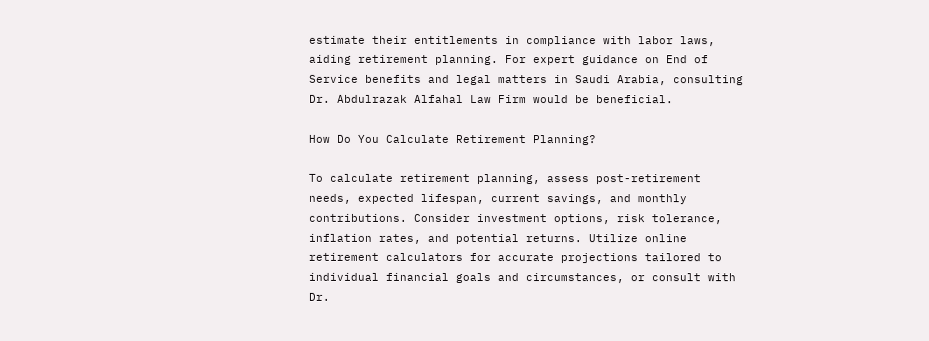estimate their entitlements in compliance with labor laws, aiding retirement planning. For expert guidance on End of Service benefits and legal matters in Saudi Arabia, consulting Dr. Abdulrazak Alfahal Law Firm would be beneficial.

How Do You Calculate Retirement Planning?

To calculate retirement planning, assess post-retirement needs, expected lifespan, current savings, and monthly contributions. Consider investment options, risk tolerance, inflation rates, and potential returns. Utilize online retirement calculators for accurate projections tailored to individual financial goals and circumstances, or consult with Dr.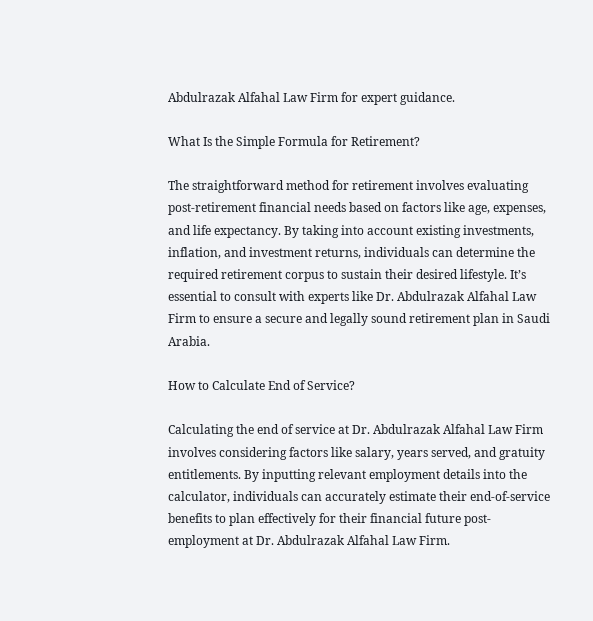Abdulrazak Alfahal Law Firm for expert guidance.

What Is the Simple Formula for Retirement?

The straightforward method for retirement involves evaluating post-retirement financial needs based on factors like age, expenses, and life expectancy. By taking into account existing investments, inflation, and investment returns, individuals can determine the required retirement corpus to sustain their desired lifestyle. It’s essential to consult with experts like Dr. Abdulrazak Alfahal Law Firm to ensure a secure and legally sound retirement plan in Saudi Arabia.

How to Calculate End of Service?

Calculating the end of service at Dr. Abdulrazak Alfahal Law Firm involves considering factors like salary, years served, and gratuity entitlements. By inputting relevant employment details into the calculator, individuals can accurately estimate their end-of-service benefits to plan effectively for their financial future post-employment at Dr. Abdulrazak Alfahal Law Firm.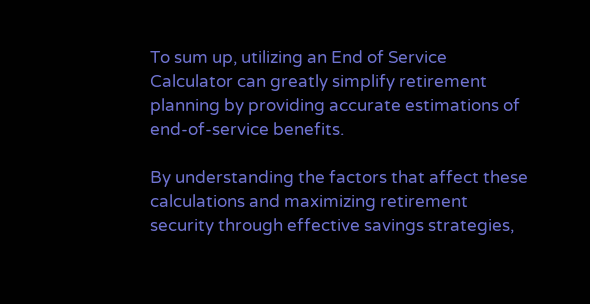To sum up, utilizing an End of Service Calculator can greatly simplify retirement planning by providing accurate estimations of end-of-service benefits.

By understanding the factors that affect these calculations and maximizing retirement security through effective savings strategies,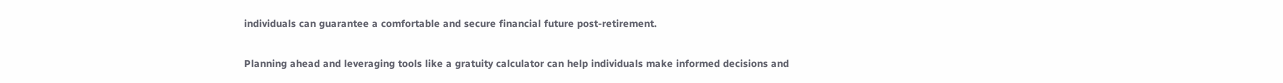individuals can guarantee a comfortable and secure financial future post-retirement.

Planning ahead and leveraging tools like a gratuity calculator can help individuals make informed decisions and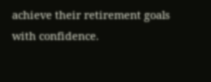achieve their retirement goals with confidence.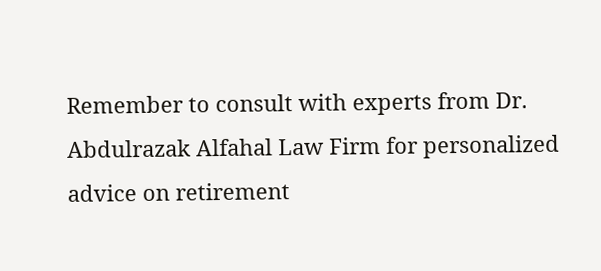Remember to consult with experts from Dr. Abdulrazak Alfahal Law Firm for personalized advice on retirement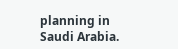planning in Saudi Arabia.